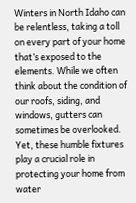Winters in North Idaho can be relentless, taking a toll on every part of your home that’s exposed to the elements. While we often think about the condition of our roofs, siding, and windows, gutters can sometimes be overlooked. Yet, these humble fixtures play a crucial role in protecting your home from water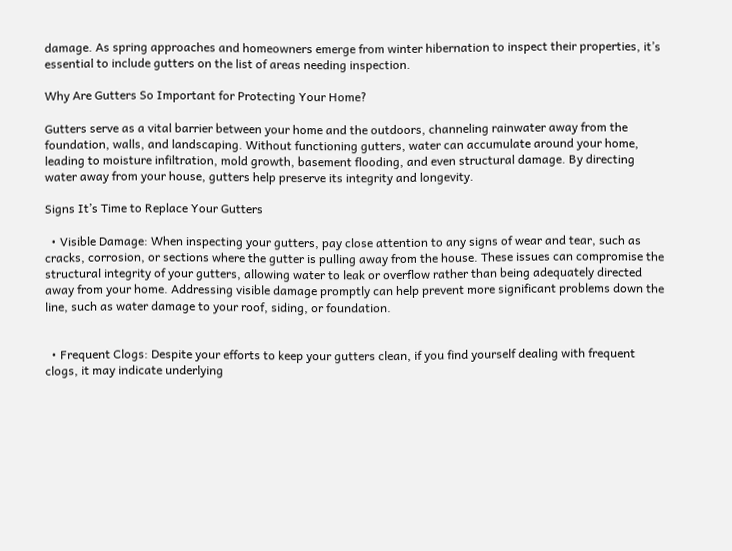damage. As spring approaches and homeowners emerge from winter hibernation to inspect their properties, it’s essential to include gutters on the list of areas needing inspection.

Why Are Gutters So Important for Protecting Your Home?

Gutters serve as a vital barrier between your home and the outdoors, channeling rainwater away from the foundation, walls, and landscaping. Without functioning gutters, water can accumulate around your home, leading to moisture infiltration, mold growth, basement flooding, and even structural damage. By directing water away from your house, gutters help preserve its integrity and longevity.

Signs It’s Time to Replace Your Gutters

  • Visible Damage: When inspecting your gutters, pay close attention to any signs of wear and tear, such as cracks, corrosion, or sections where the gutter is pulling away from the house. These issues can compromise the structural integrity of your gutters, allowing water to leak or overflow rather than being adequately directed away from your home. Addressing visible damage promptly can help prevent more significant problems down the line, such as water damage to your roof, siding, or foundation.


  • Frequent Clogs: Despite your efforts to keep your gutters clean, if you find yourself dealing with frequent clogs, it may indicate underlying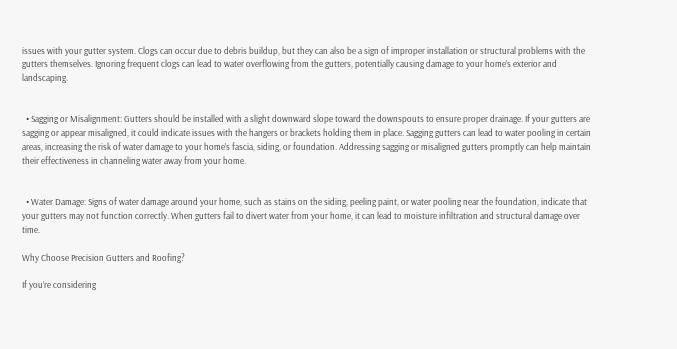issues with your gutter system. Clogs can occur due to debris buildup, but they can also be a sign of improper installation or structural problems with the gutters themselves. Ignoring frequent clogs can lead to water overflowing from the gutters, potentially causing damage to your home’s exterior and landscaping.


  • Sagging or Misalignment: Gutters should be installed with a slight downward slope toward the downspouts to ensure proper drainage. If your gutters are sagging or appear misaligned, it could indicate issues with the hangers or brackets holding them in place. Sagging gutters can lead to water pooling in certain areas, increasing the risk of water damage to your home’s fascia, siding, or foundation. Addressing sagging or misaligned gutters promptly can help maintain their effectiveness in channeling water away from your home.


  • Water Damage: Signs of water damage around your home, such as stains on the siding, peeling paint, or water pooling near the foundation, indicate that your gutters may not function correctly. When gutters fail to divert water from your home, it can lead to moisture infiltration and structural damage over time.

Why Choose Precision Gutters and Roofing?

If you’re considering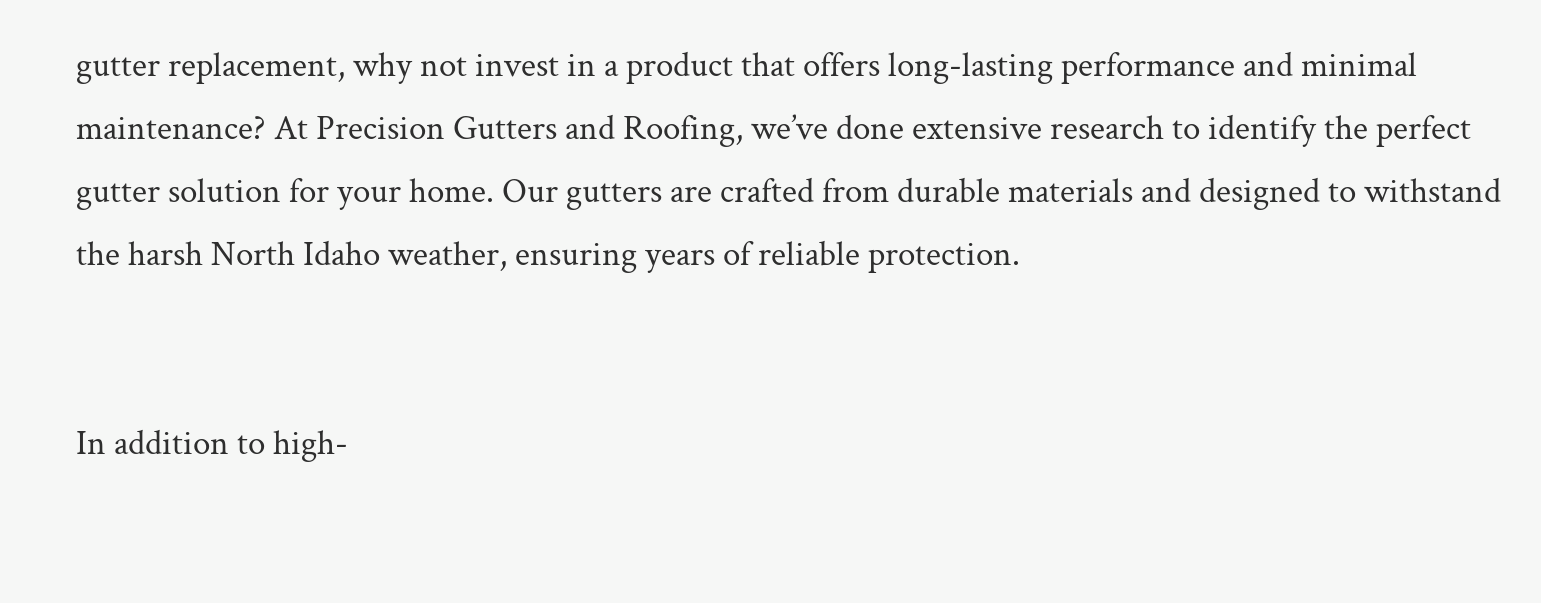gutter replacement, why not invest in a product that offers long-lasting performance and minimal maintenance? At Precision Gutters and Roofing, we’ve done extensive research to identify the perfect gutter solution for your home. Our gutters are crafted from durable materials and designed to withstand the harsh North Idaho weather, ensuring years of reliable protection.


In addition to high-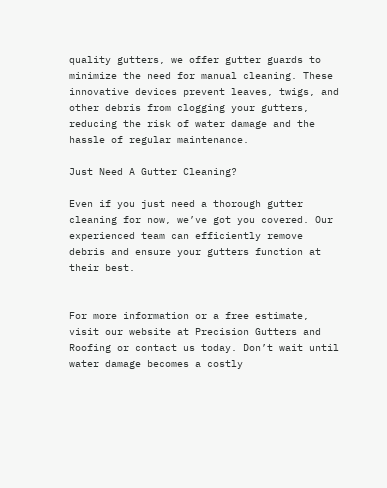quality gutters, we offer gutter guards to minimize the need for manual cleaning. These innovative devices prevent leaves, twigs, and other debris from clogging your gutters, reducing the risk of water damage and the hassle of regular maintenance.

Just Need A Gutter Cleaning?

Even if you just need a thorough gutter cleaning for now, we’ve got you covered. Our experienced team can efficiently remove debris and ensure your gutters function at their best.


For more information or a free estimate, visit our website at Precision Gutters and Roofing or contact us today. Don’t wait until water damage becomes a costly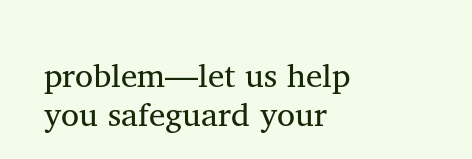problem—let us help you safeguard your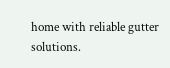home with reliable gutter solutions.